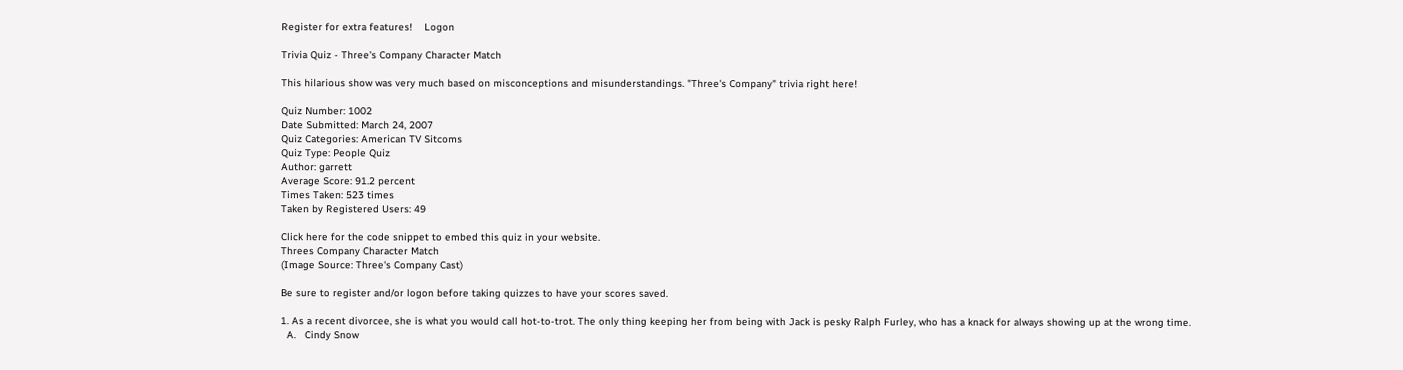Register for extra features!    Logon

Trivia Quiz - Three's Company Character Match

This hilarious show was very much based on misconceptions and misunderstandings. "Three's Company" trivia right here!

Quiz Number: 1002
Date Submitted: March 24, 2007
Quiz Categories: American TV Sitcoms
Quiz Type: People Quiz
Author: garrett
Average Score: 91.2 percent
Times Taken: 523 times
Taken by Registered Users: 49

Click here for the code snippet to embed this quiz in your website.
Threes Company Character Match
(Image Source: Three's Company Cast)

Be sure to register and/or logon before taking quizzes to have your scores saved.

1. As a recent divorcee, she is what you would call hot-to-trot. The only thing keeping her from being with Jack is pesky Ralph Furley, who has a knack for always showing up at the wrong time.
  A.   Cindy Snow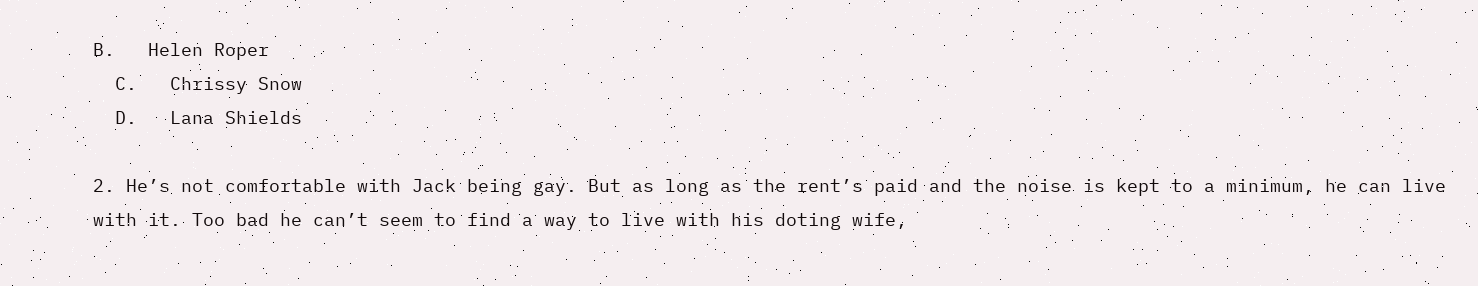B.   Helen Roper
  C.   Chrissy Snow
  D.   Lana Shields

2. He’s not comfortable with Jack being gay. But as long as the rent’s paid and the noise is kept to a minimum, he can live with it. Too bad he can’t seem to find a way to live with his doting wife,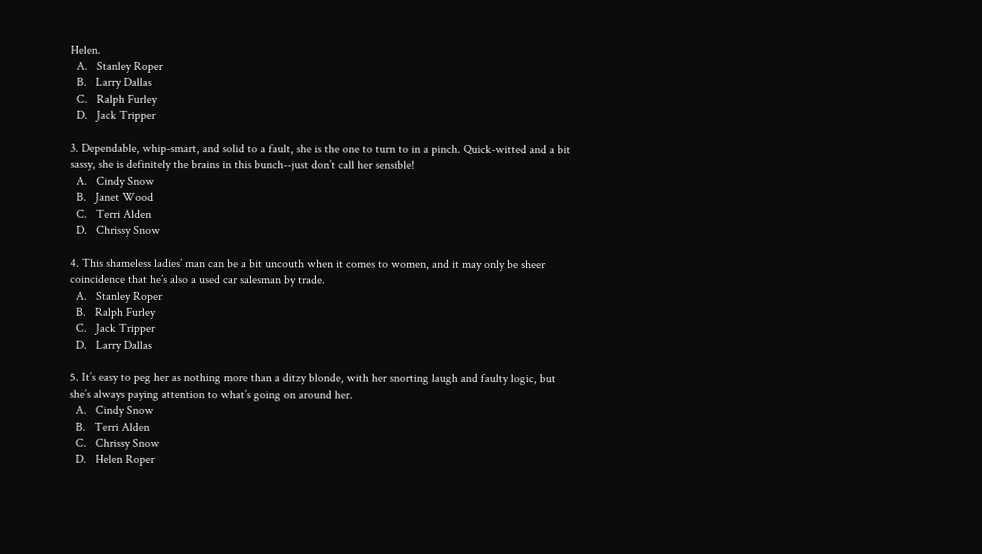Helen.
  A.   Stanley Roper
  B.   Larry Dallas
  C.   Ralph Furley
  D.   Jack Tripper

3. Dependable, whip-smart, and solid to a fault, she is the one to turn to in a pinch. Quick-witted and a bit sassy, she is definitely the brains in this bunch--just don’t call her sensible!
  A.   Cindy Snow
  B.   Janet Wood
  C.   Terri Alden
  D.   Chrissy Snow

4. This shameless ladies’ man can be a bit uncouth when it comes to women, and it may only be sheer coincidence that he’s also a used car salesman by trade.
  A.   Stanley Roper
  B.   Ralph Furley
  C.   Jack Tripper
  D.   Larry Dallas

5. It’s easy to peg her as nothing more than a ditzy blonde, with her snorting laugh and faulty logic, but she’s always paying attention to what’s going on around her.
  A.   Cindy Snow
  B.   Terri Alden
  C.   Chrissy Snow
  D.   Helen Roper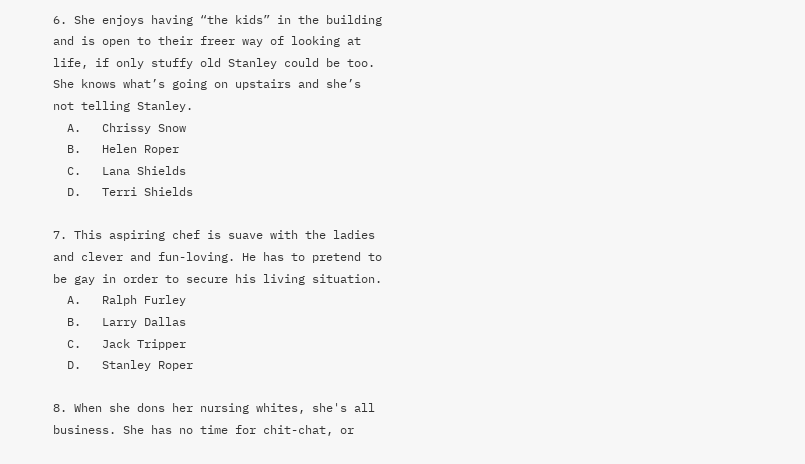6. She enjoys having “the kids” in the building and is open to their freer way of looking at life, if only stuffy old Stanley could be too. She knows what’s going on upstairs and she’s not telling Stanley.
  A.   Chrissy Snow
  B.   Helen Roper
  C.   Lana Shields
  D.   Terri Shields

7. This aspiring chef is suave with the ladies and clever and fun-loving. He has to pretend to be gay in order to secure his living situation.
  A.   Ralph Furley
  B.   Larry Dallas
  C.   Jack Tripper
  D.   Stanley Roper

8. When she dons her nursing whites, she's all business. She has no time for chit-chat, or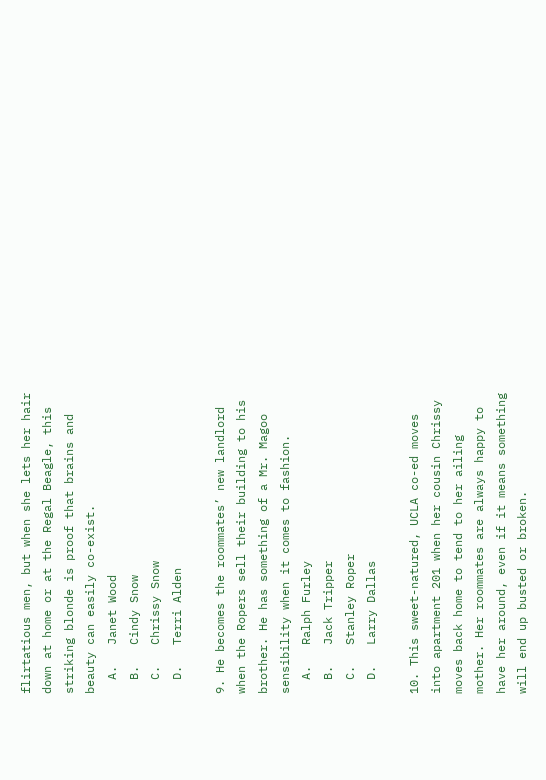flirtatious men, but when she lets her hair down at home or at the Regal Beagle, this striking blonde is proof that brains and beauty can easily co-exist.
  A.   Janet Wood
  B.   Cindy Snow
  C.   Chrissy Snow
  D.   Terri Alden

9. He becomes the roommates’ new landlord when the Ropers sell their building to his brother. He has something of a Mr. Magoo sensibility when it comes to fashion.
  A.   Ralph Furley
  B.   Jack Tripper
  C.   Stanley Roper
  D.   Larry Dallas

10. This sweet-natured, UCLA co-ed moves into apartment 201 when her cousin Chrissy moves back home to tend to her ailing mother. Her roommates are always happy to have her around, even if it means something will end up busted or broken.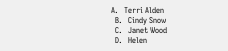A.   Terri Alden
  B.   Cindy Snow
  C.   Janet Wood
  D.   Helen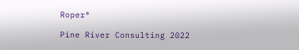Roper®

Pine River Consulting 2022